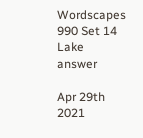Wordscapes 990 Set 14 Lake answer

Apr 29th 2021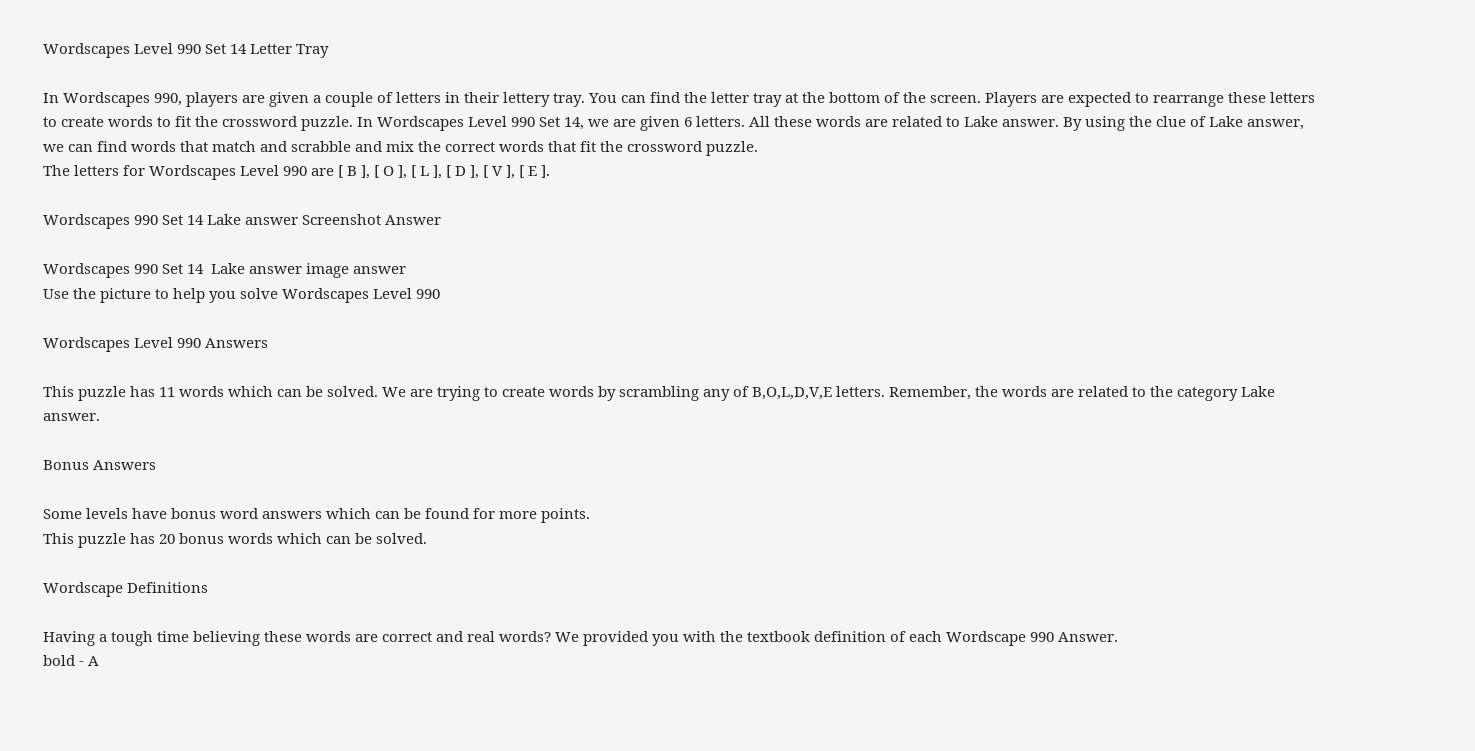Wordscapes Level 990 Set 14 Letter Tray

In Wordscapes 990, players are given a couple of letters in their lettery tray. You can find the letter tray at the bottom of the screen. Players are expected to rearrange these letters to create words to fit the crossword puzzle. In Wordscapes Level 990 Set 14, we are given 6 letters. All these words are related to Lake answer. By using the clue of Lake answer, we can find words that match and scrabble and mix the correct words that fit the crossword puzzle.
The letters for Wordscapes Level 990 are [ B ], [ O ], [ L ], [ D ], [ V ], [ E ].

Wordscapes 990 Set 14 Lake answer Screenshot Answer

Wordscapes 990 Set 14  Lake answer image answer
Use the picture to help you solve Wordscapes Level 990

Wordscapes Level 990 Answers

This puzzle has 11 words which can be solved. We are trying to create words by scrambling any of B,O,L,D,V,E letters. Remember, the words are related to the category Lake answer.

Bonus Answers

Some levels have bonus word answers which can be found for more points.
This puzzle has 20 bonus words which can be solved.

Wordscape Definitions

Having a tough time believing these words are correct and real words? We provided you with the textbook definition of each Wordscape 990 Answer.
bold - A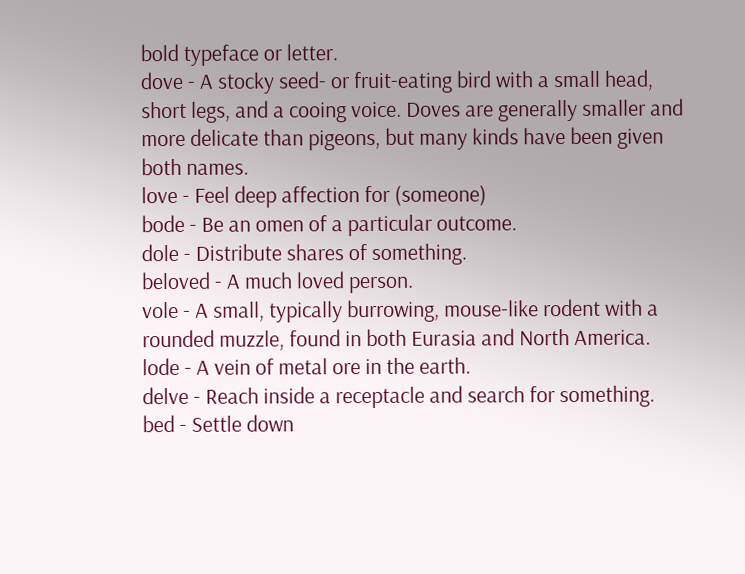bold typeface or letter.
dove - A stocky seed- or fruit-eating bird with a small head, short legs, and a cooing voice. Doves are generally smaller and more delicate than pigeons, but many kinds have been given both names.
love - Feel deep affection for (someone)
bode - Be an omen of a particular outcome.
dole - Distribute shares of something.
beloved - A much loved person.
vole - A small, typically burrowing, mouse-like rodent with a rounded muzzle, found in both Eurasia and North America.
lode - A vein of metal ore in the earth.
delve - Reach inside a receptacle and search for something.
bed - Settle down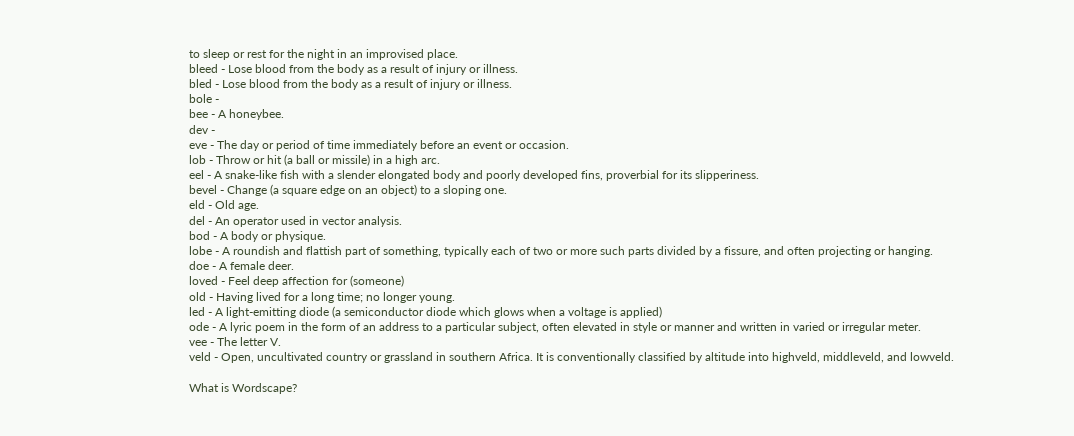to sleep or rest for the night in an improvised place.
bleed - Lose blood from the body as a result of injury or illness.
bled - Lose blood from the body as a result of injury or illness.
bole -
bee - A honeybee.
dev -
eve - The day or period of time immediately before an event or occasion.
lob - Throw or hit (a ball or missile) in a high arc.
eel - A snake-like fish with a slender elongated body and poorly developed fins, proverbial for its slipperiness.
bevel - Change (a square edge on an object) to a sloping one.
eld - Old age.
del - An operator used in vector analysis.
bod - A body or physique.
lobe - A roundish and flattish part of something, typically each of two or more such parts divided by a fissure, and often projecting or hanging.
doe - A female deer.
loved - Feel deep affection for (someone)
old - Having lived for a long time; no longer young.
led - A light-emitting diode (a semiconductor diode which glows when a voltage is applied)
ode - A lyric poem in the form of an address to a particular subject, often elevated in style or manner and written in varied or irregular meter.
vee - The letter V.
veld - Open, uncultivated country or grassland in southern Africa. It is conventionally classified by altitude into highveld, middleveld, and lowveld.

What is Wordscape?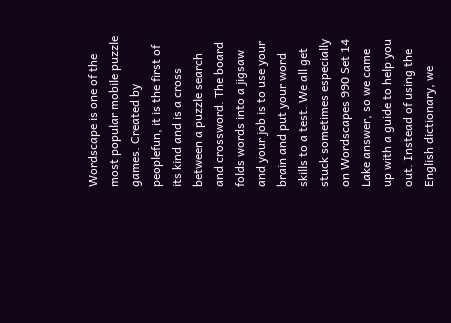Wordscape is one of the most popular mobile puzzle games. Created by peoplefun, it is the first of its kind and is a cross between a puzzle search and crossword. The board folds words into a jigsaw and your job is to use your brain and put your word skills to a test. We all get stuck sometimes especially on Wordscapes 990 Set 14 Lake answer, so we came up with a guide to help you out. Instead of using the English dictionary, we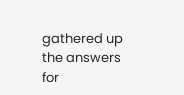gathered up the answers for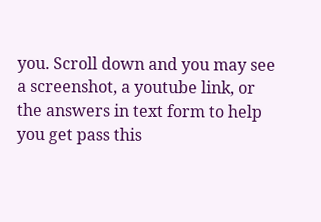you. Scroll down and you may see a screenshot, a youtube link, or the answers in text form to help you get pass this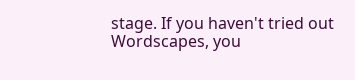stage. If you haven't tried out Wordscapes, you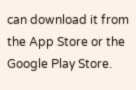can download it from the App Store or the Google Play Store.